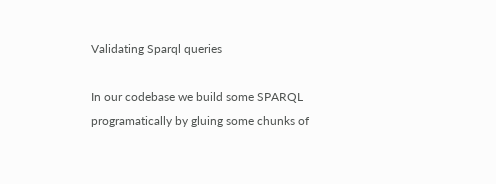Validating Sparql queries

In our codebase we build some SPARQL programatically by gluing some chunks of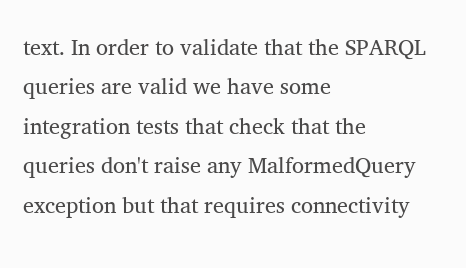text. In order to validate that the SPARQL queries are valid we have some integration tests that check that the queries don't raise any MalformedQuery exception but that requires connectivity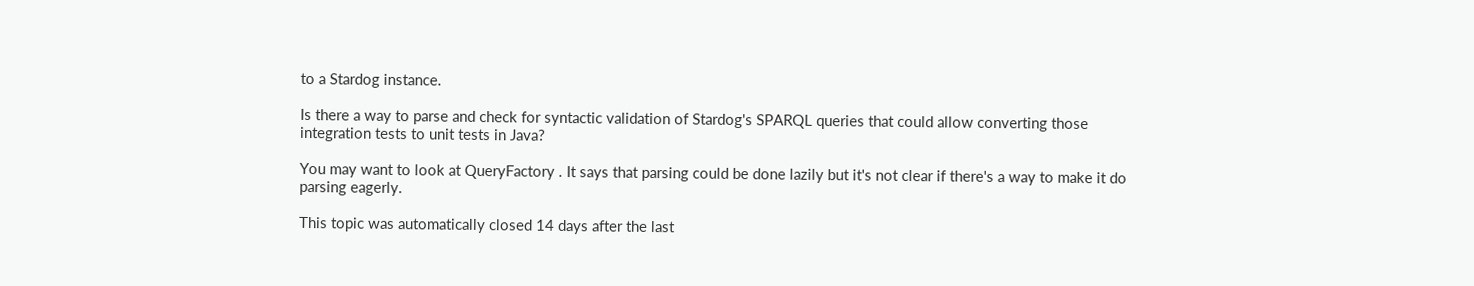to a Stardog instance.

Is there a way to parse and check for syntactic validation of Stardog's SPARQL queries that could allow converting those integration tests to unit tests in Java?

You may want to look at QueryFactory . It says that parsing could be done lazily but it's not clear if there's a way to make it do parsing eagerly.

This topic was automatically closed 14 days after the last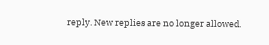reply. New replies are no longer allowed.